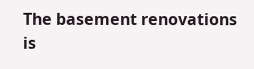The basement renovations is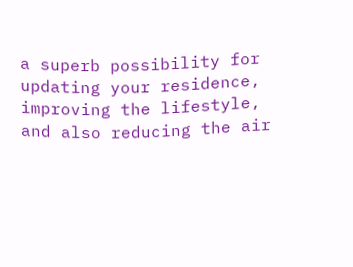a superb possibility for updating your residence, improving the lifestyle, and also reducing the air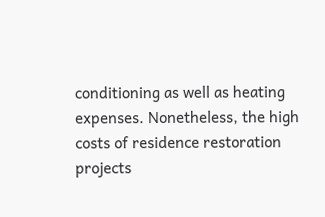conditioning as well as heating expenses. Nonetheless, the high costs of residence restoration projects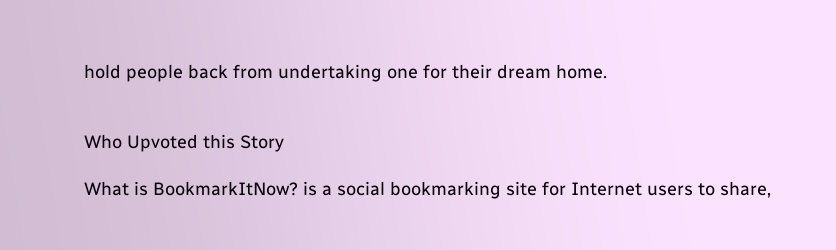hold people back from undertaking one for their dream home.


Who Upvoted this Story

What is BookmarkItNow? is a social bookmarking site for Internet users to share,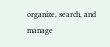organize, search, and manage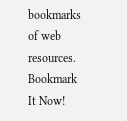bookmarks of web resources. Bookmark It Now!